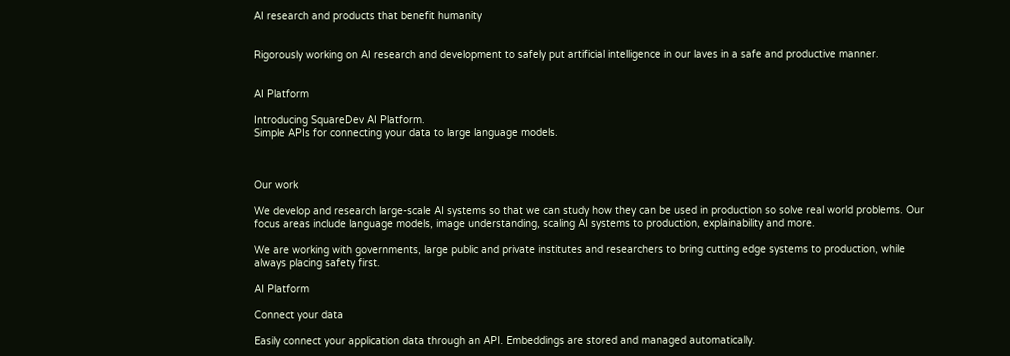AI research and products that benefit humanity


Rigorously working on AI research and development to safely put artificial intelligence in our laves in a safe and productive manner.


AI Platform

Introducing SquareDev AI Platform.
Simple APIs for connecting your data to large language models.



Our work

We develop and research large-scale AI systems so that we can study how they can be used in production so solve real world problems. Our focus areas include language models, image understanding, scaling AI systems to production, explainability and more.

We are working with governments, large public and private institutes and researchers to bring cutting edge systems to production, while always placing safety first.

AI Platform

Connect your data

Easily connect your application data through an API. Embeddings are stored and managed automatically.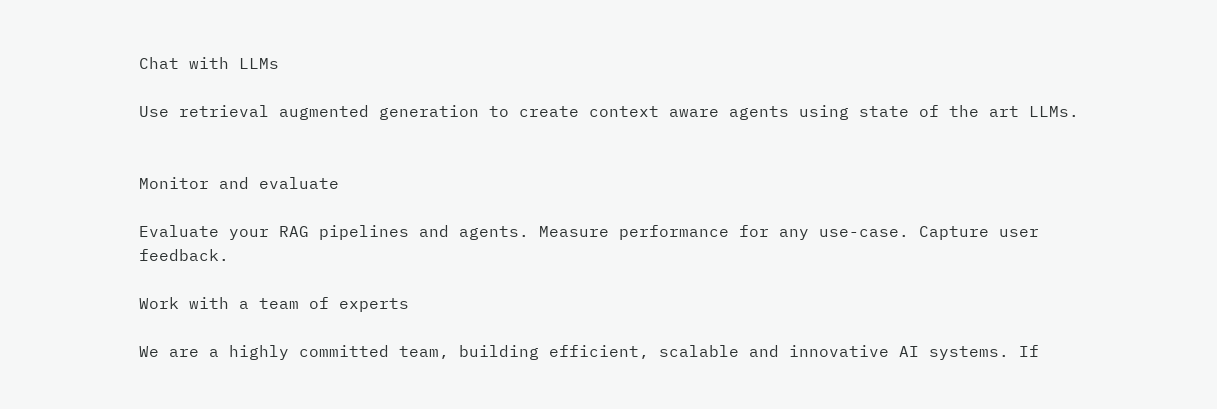Chat with LLMs

Use retrieval augmented generation to create context aware agents using state of the art LLMs.


Monitor and evaluate

Evaluate your RAG pipelines and agents. Measure performance for any use-case. Capture user feedback.

Work with a team of experts

We are a highly committed team, building efficient, scalable and innovative AI systems. If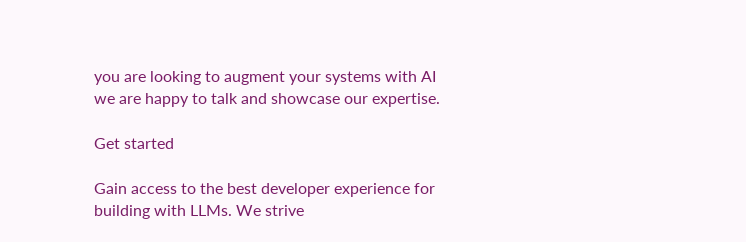you are looking to augment your systems with AI we are happy to talk and showcase our expertise.

Get started

Gain access to the best developer experience for building with LLMs. We strive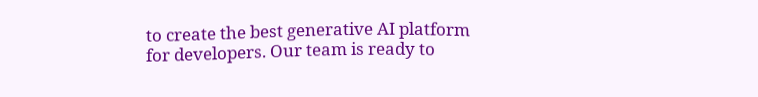to create the best generative AI platform for developers. Our team is ready to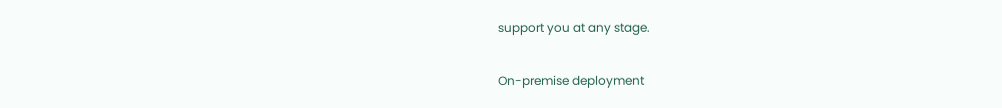support you at any stage.

On-premise deployment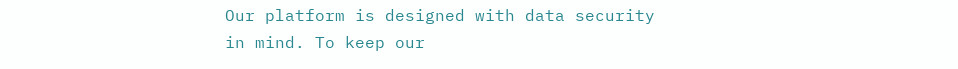Our platform is designed with data security in mind. To keep our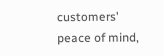customers' peace of mind,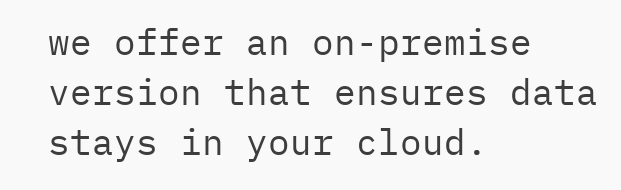we offer an on-premise version that ensures data stays in your cloud.